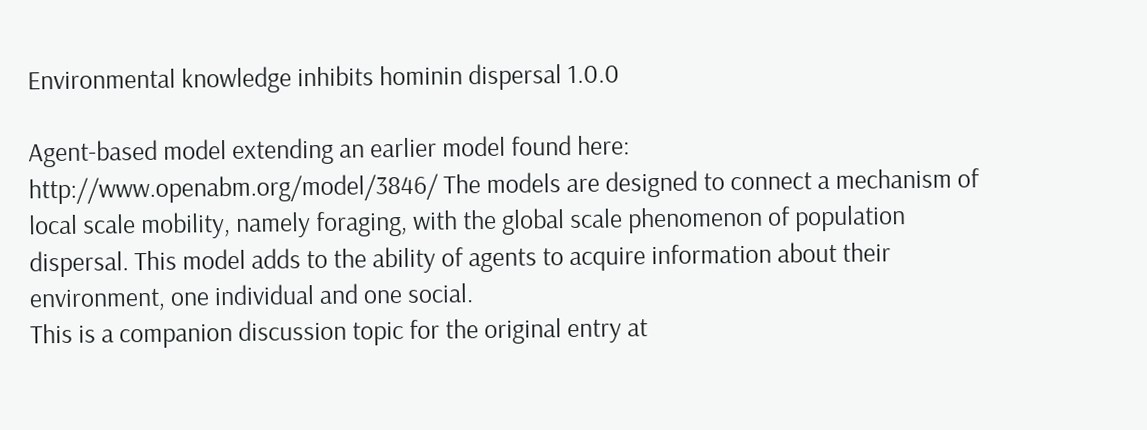Environmental knowledge inhibits hominin dispersal 1.0.0

Agent-based model extending an earlier model found here: http://www.openabm.org/model/3846/ The models are designed to connect a mechanism of local scale mobility, namely foraging, with the global scale phenomenon of population dispersal. This model adds to the ability of agents to acquire information about their environment, one individual and one social.
This is a companion discussion topic for the original entry at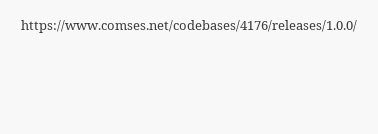https://www.comses.net/codebases/4176/releases/1.0.0/